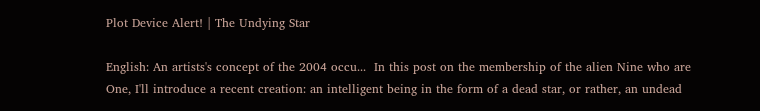Plot Device Alert! | The Undying Star

English: An artists's concept of the 2004 occu...  In this post on the membership of the alien Nine who are One, I'll introduce a recent creation: an intelligent being in the form of a dead star, or rather, an undead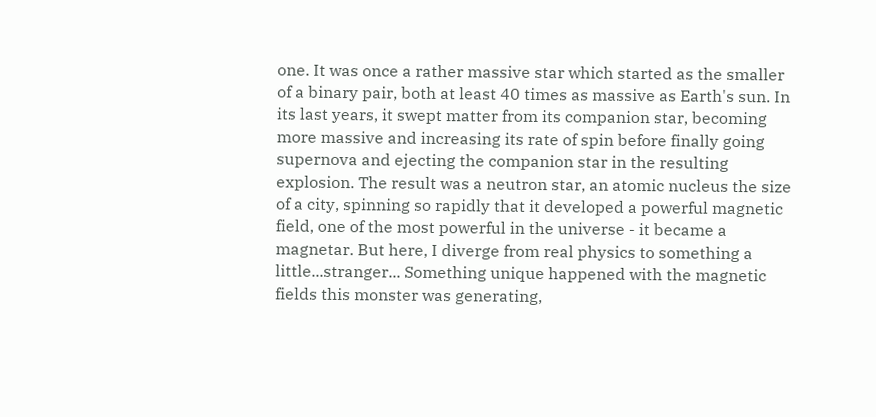one. It was once a rather massive star which started as the smaller of a binary pair, both at least 40 times as massive as Earth's sun. In its last years, it swept matter from its companion star, becoming more massive and increasing its rate of spin before finally going supernova and ejecting the companion star in the resulting explosion. The result was a neutron star, an atomic nucleus the size of a city, spinning so rapidly that it developed a powerful magnetic field, one of the most powerful in the universe - it became a magnetar. But here, I diverge from real physics to something a little...stranger... Something unique happened with the magnetic fields this monster was generating,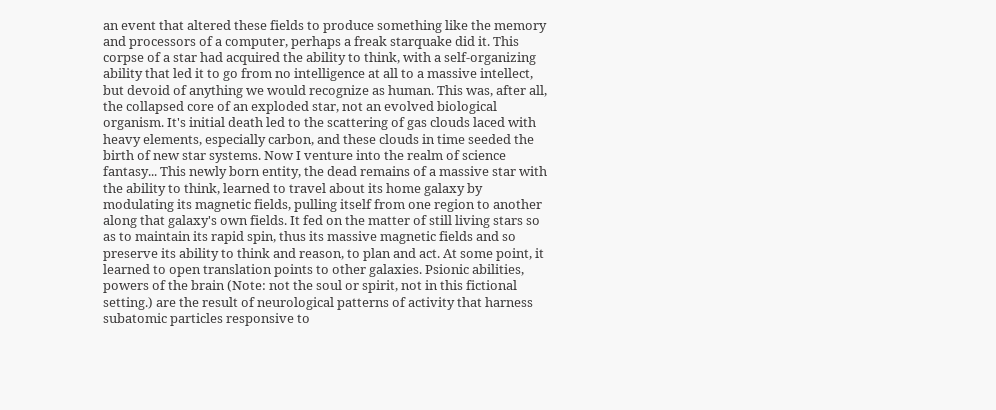an event that altered these fields to produce something like the memory and processors of a computer, perhaps a freak starquake did it. This corpse of a star had acquired the ability to think, with a self-organizing ability that led it to go from no intelligence at all to a massive intellect, but devoid of anything we would recognize as human. This was, after all, the collapsed core of an exploded star, not an evolved biological organism. It's initial death led to the scattering of gas clouds laced with heavy elements, especially carbon, and these clouds in time seeded the birth of new star systems. Now I venture into the realm of science fantasy... This newly born entity, the dead remains of a massive star with the ability to think, learned to travel about its home galaxy by modulating its magnetic fields, pulling itself from one region to another along that galaxy's own fields. It fed on the matter of still living stars so as to maintain its rapid spin, thus its massive magnetic fields and so preserve its ability to think and reason, to plan and act. At some point, it learned to open translation points to other galaxies. Psionic abilities, powers of the brain (Note: not the soul or spirit, not in this fictional setting.) are the result of neurological patterns of activity that harness subatomic particles responsive to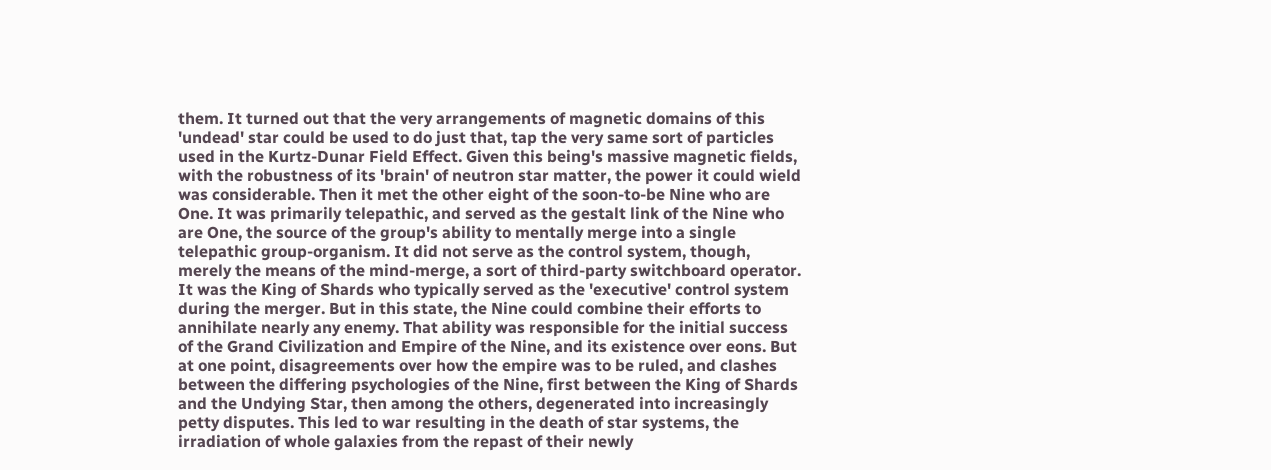them. It turned out that the very arrangements of magnetic domains of this 'undead' star could be used to do just that, tap the very same sort of particles used in the Kurtz-Dunar Field Effect. Given this being's massive magnetic fields, with the robustness of its 'brain' of neutron star matter, the power it could wield was considerable. Then it met the other eight of the soon-to-be Nine who are One. It was primarily telepathic, and served as the gestalt link of the Nine who are One, the source of the group's ability to mentally merge into a single telepathic group-organism. It did not serve as the control system, though, merely the means of the mind-merge, a sort of third-party switchboard operator. It was the King of Shards who typically served as the 'executive' control system during the merger. But in this state, the Nine could combine their efforts to annihilate nearly any enemy. That ability was responsible for the initial success of the Grand Civilization and Empire of the Nine, and its existence over eons. But at one point, disagreements over how the empire was to be ruled, and clashes between the differing psychologies of the Nine, first between the King of Shards and the Undying Star, then among the others, degenerated into increasingly petty disputes. This led to war resulting in the death of star systems, the irradiation of whole galaxies from the repast of their newly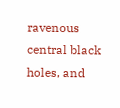ravenous central black holes, and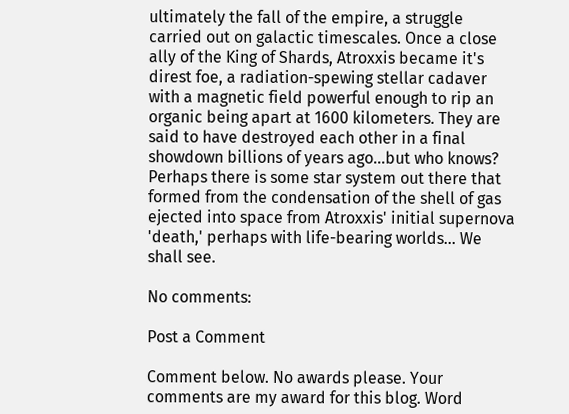ultimately the fall of the empire, a struggle carried out on galactic timescales. Once a close ally of the King of Shards, Atroxxis became it's direst foe, a radiation-spewing stellar cadaver with a magnetic field powerful enough to rip an organic being apart at 1600 kilometers. They are said to have destroyed each other in a final showdown billions of years ago...but who knows? Perhaps there is some star system out there that formed from the condensation of the shell of gas ejected into space from Atroxxis' initial supernova 'death,' perhaps with life-bearing worlds... We shall see.

No comments:

Post a Comment

Comment below. No awards please. Your comments are my award for this blog. Word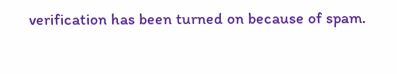verification has been turned on because of spam.